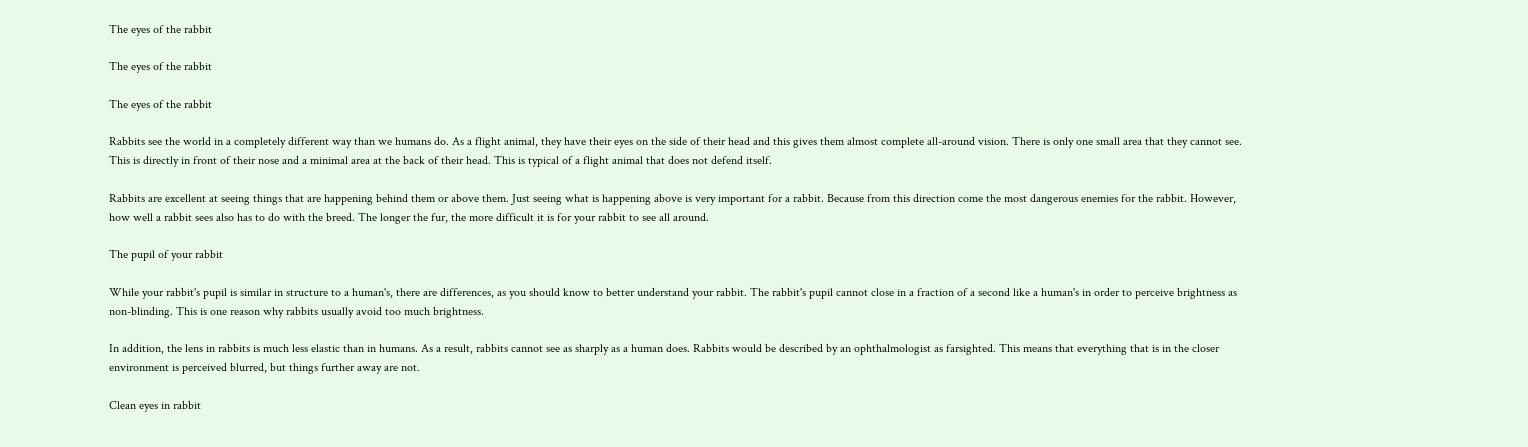The eyes of the rabbit

The eyes of the rabbit

The eyes of the rabbit

Rabbits see the world in a completely different way than we humans do. As a flight animal, they have their eyes on the side of their head and this gives them almost complete all-around vision. There is only one small area that they cannot see. This is directly in front of their nose and a minimal area at the back of their head. This is typical of a flight animal that does not defend itself.

Rabbits are excellent at seeing things that are happening behind them or above them. Just seeing what is happening above is very important for a rabbit. Because from this direction come the most dangerous enemies for the rabbit. However, how well a rabbit sees also has to do with the breed. The longer the fur, the more difficult it is for your rabbit to see all around.

The pupil of your rabbit

While your rabbit's pupil is similar in structure to a human's, there are differences, as you should know to better understand your rabbit. The rabbit's pupil cannot close in a fraction of a second like a human's in order to perceive brightness as non-blinding. This is one reason why rabbits usually avoid too much brightness.

In addition, the lens in rabbits is much less elastic than in humans. As a result, rabbits cannot see as sharply as a human does. Rabbits would be described by an ophthalmologist as farsighted. This means that everything that is in the closer environment is perceived blurred, but things further away are not.

Clean eyes in rabbit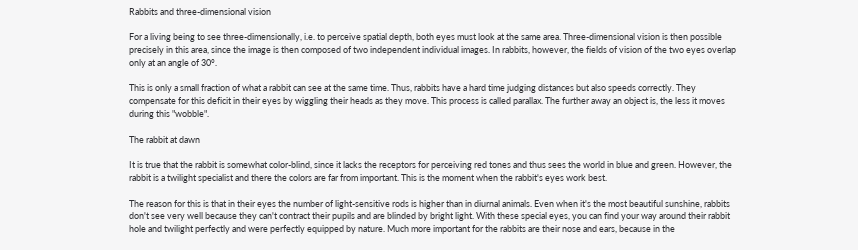Rabbits and three-dimensional vision

For a living being to see three-dimensionally, i.e. to perceive spatial depth, both eyes must look at the same area. Three-dimensional vision is then possible precisely in this area, since the image is then composed of two independent individual images. In rabbits, however, the fields of vision of the two eyes overlap only at an angle of 30°.

This is only a small fraction of what a rabbit can see at the same time. Thus, rabbits have a hard time judging distances but also speeds correctly. They compensate for this deficit in their eyes by wiggling their heads as they move. This process is called parallax. The further away an object is, the less it moves during this "wobble".

The rabbit at dawn

It is true that the rabbit is somewhat color-blind, since it lacks the receptors for perceiving red tones and thus sees the world in blue and green. However, the rabbit is a twilight specialist and there the colors are far from important. This is the moment when the rabbit's eyes work best.

The reason for this is that in their eyes the number of light-sensitive rods is higher than in diurnal animals. Even when it's the most beautiful sunshine, rabbits don't see very well because they can't contract their pupils and are blinded by bright light. With these special eyes, you can find your way around their rabbit hole and twilight perfectly and were perfectly equipped by nature. Much more important for the rabbits are their nose and ears, because in the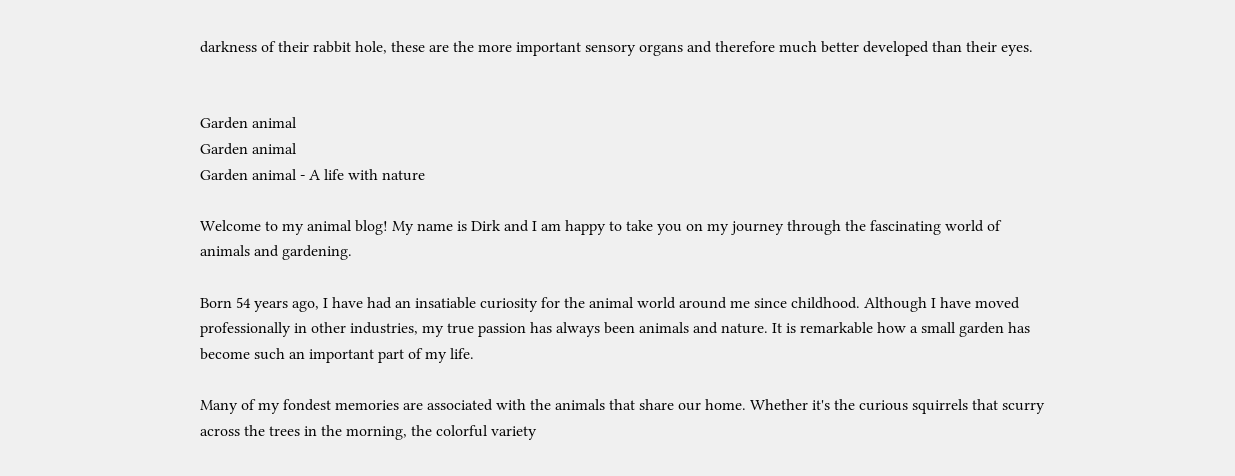darkness of their rabbit hole, these are the more important sensory organs and therefore much better developed than their eyes.


Garden animal
Garden animal
Garden animal - A life with nature

Welcome to my animal blog! My name is Dirk and I am happy to take you on my journey through the fascinating world of animals and gardening.

Born 54 years ago, I have had an insatiable curiosity for the animal world around me since childhood. Although I have moved professionally in other industries, my true passion has always been animals and nature. It is remarkable how a small garden has become such an important part of my life.

Many of my fondest memories are associated with the animals that share our home. Whether it's the curious squirrels that scurry across the trees in the morning, the colorful variety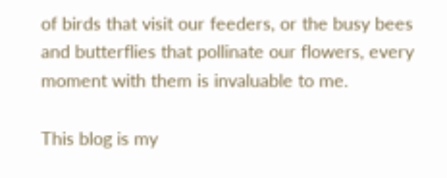of birds that visit our feeders, or the busy bees and butterflies that pollinate our flowers, every moment with them is invaluable to me.

This blog is my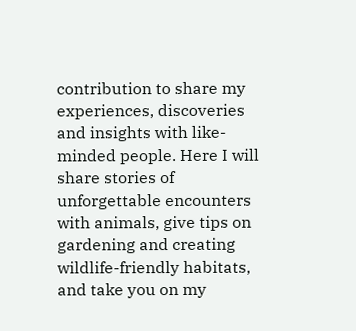contribution to share my experiences, discoveries and insights with like-minded people. Here I will share stories of unforgettable encounters with animals, give tips on gardening and creating wildlife-friendly habitats, and take you on my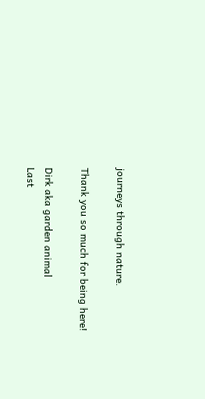journeys through nature.

Thank you so much for being here!

Dirk aka garden animal
Last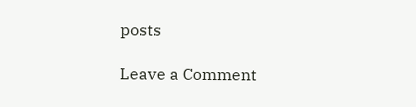posts

Leave a Comment